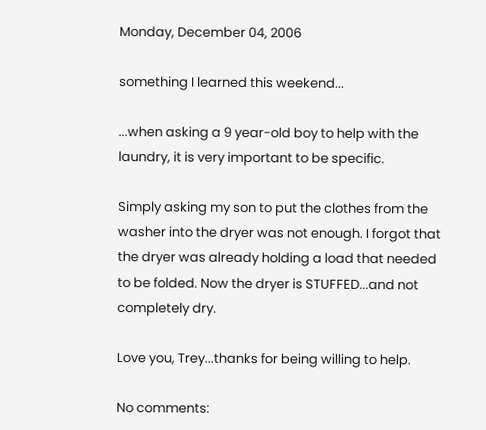Monday, December 04, 2006

something I learned this weekend...

...when asking a 9 year-old boy to help with the laundry, it is very important to be specific.

Simply asking my son to put the clothes from the washer into the dryer was not enough. I forgot that the dryer was already holding a load that needed to be folded. Now the dryer is STUFFED...and not completely dry.

Love you, Trey...thanks for being willing to help.

No comments: